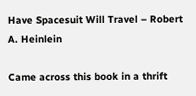Have Spacesuit Will Travel – Robert A. Heinlein

Came across this book in a thrift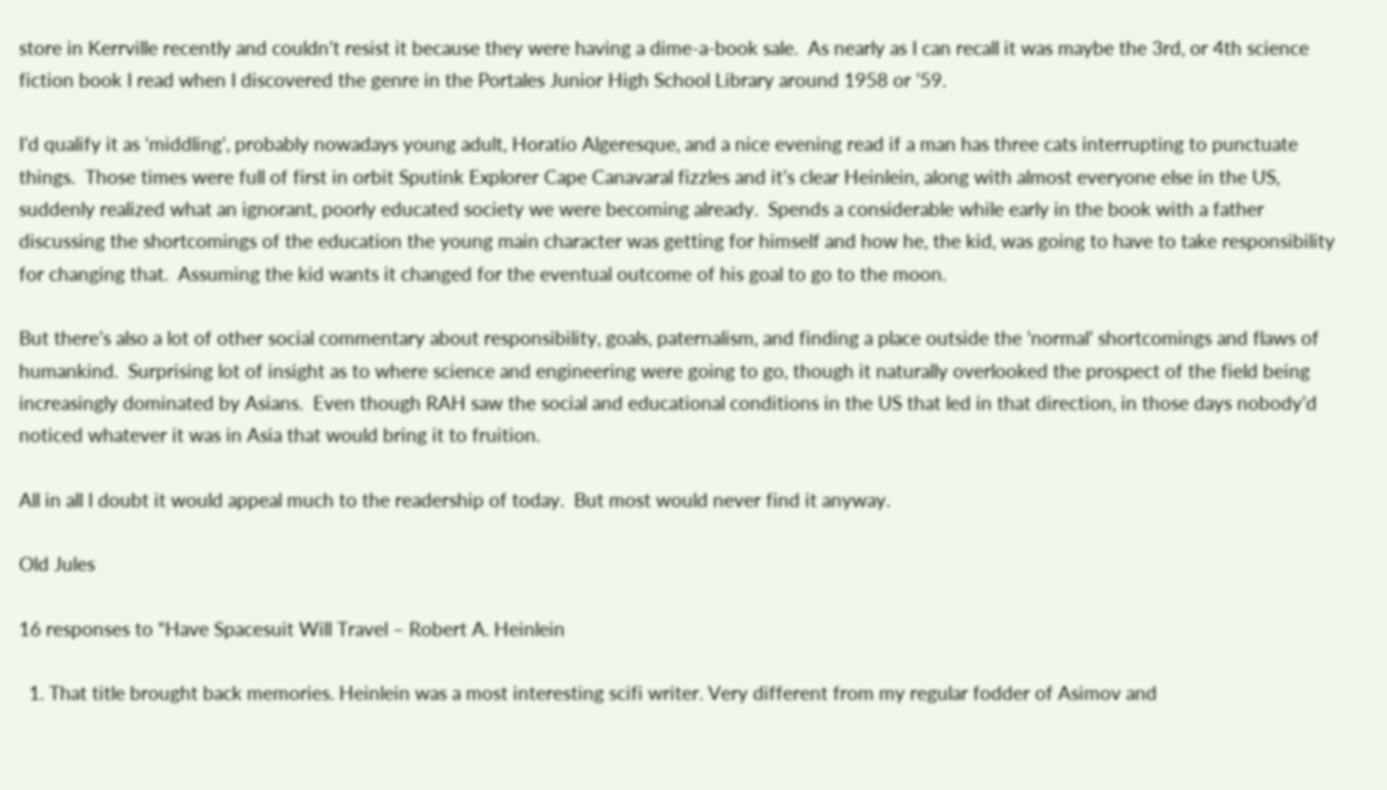store in Kerrville recently and couldn’t resist it because they were having a dime-a-book sale.  As nearly as I can recall it was maybe the 3rd, or 4th science fiction book I read when I discovered the genre in the Portales Junior High School Library around 1958 or ’59.

I’d qualify it as ‘middling’, probably nowadays young adult, Horatio Algeresque, and a nice evening read if a man has three cats interrupting to punctuate things.  Those times were full of first in orbit Sputink Explorer Cape Canavaral fizzles and it’s clear Heinlein, along with almost everyone else in the US, suddenly realized what an ignorant, poorly educated society we were becoming already.  Spends a considerable while early in the book with a father discussing the shortcomings of the education the young main character was getting for himself and how he, the kid, was going to have to take responsibility for changing that.  Assuming the kid wants it changed for the eventual outcome of his goal to go to the moon.

But there’s also a lot of other social commentary about responsibility, goals, paternalism, and finding a place outside the ‘normal’ shortcomings and flaws of humankind.  Surprising lot of insight as to where science and engineering were going to go, though it naturally overlooked the prospect of the field being increasingly dominated by Asians.  Even though RAH saw the social and educational conditions in the US that led in that direction, in those days nobody’d noticed whatever it was in Asia that would bring it to fruition.

All in all I doubt it would appeal much to the readership of today.  But most would never find it anyway.

Old Jules

16 responses to “Have Spacesuit Will Travel – Robert A. Heinlein

  1. That title brought back memories. Heinlein was a most interesting scifi writer. Very different from my regular fodder of Asimov and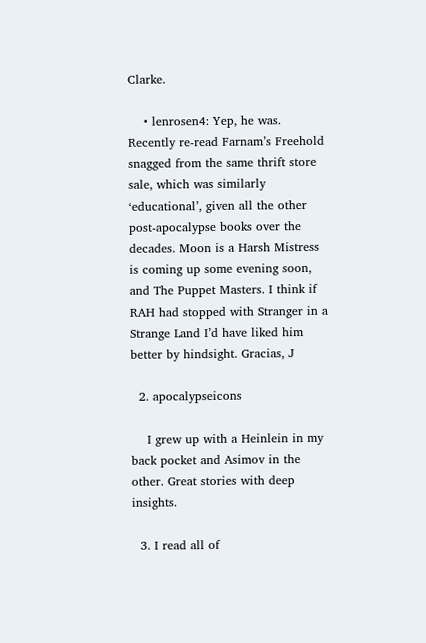Clarke.

    • lenrosen4: Yep, he was. Recently re-read Farnam’s Freehold snagged from the same thrift store sale, which was similarly ‘educational’, given all the other post-apocalypse books over the decades. Moon is a Harsh Mistress is coming up some evening soon, and The Puppet Masters. I think if RAH had stopped with Stranger in a Strange Land I’d have liked him better by hindsight. Gracias, J

  2. apocalypseicons

    I grew up with a Heinlein in my back pocket and Asimov in the other. Great stories with deep insights.

  3. I read all of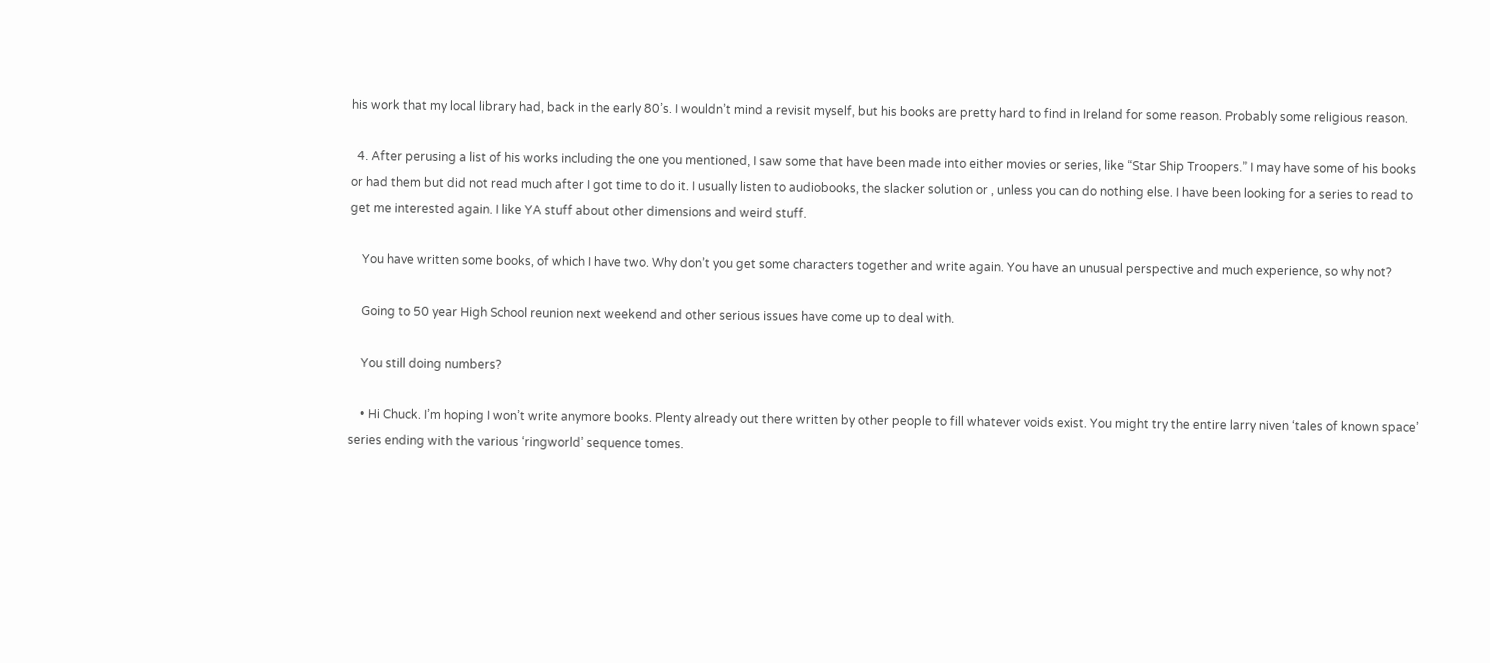his work that my local library had, back in the early 80’s. I wouldn’t mind a revisit myself, but his books are pretty hard to find in Ireland for some reason. Probably some religious reason.

  4. After perusing a list of his works including the one you mentioned, I saw some that have been made into either movies or series, like “Star Ship Troopers.” I may have some of his books or had them but did not read much after I got time to do it. I usually listen to audiobooks, the slacker solution or , unless you can do nothing else. I have been looking for a series to read to get me interested again. I like YA stuff about other dimensions and weird stuff.

    You have written some books, of which I have two. Why don’t you get some characters together and write again. You have an unusual perspective and much experience, so why not?

    Going to 50 year High School reunion next weekend and other serious issues have come up to deal with.

    You still doing numbers?

    • Hi Chuck. I’m hoping I won’t write anymore books. Plenty already out there written by other people to fill whatever voids exist. You might try the entire larry niven ‘tales of known space’ series ending with the various ‘ringworld’ sequence tomes.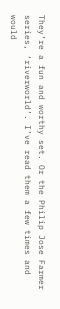They’re a fun and worthy set. Or the Philip Jose Farmer series, ‘riverworld’. I’ve read them a few times and would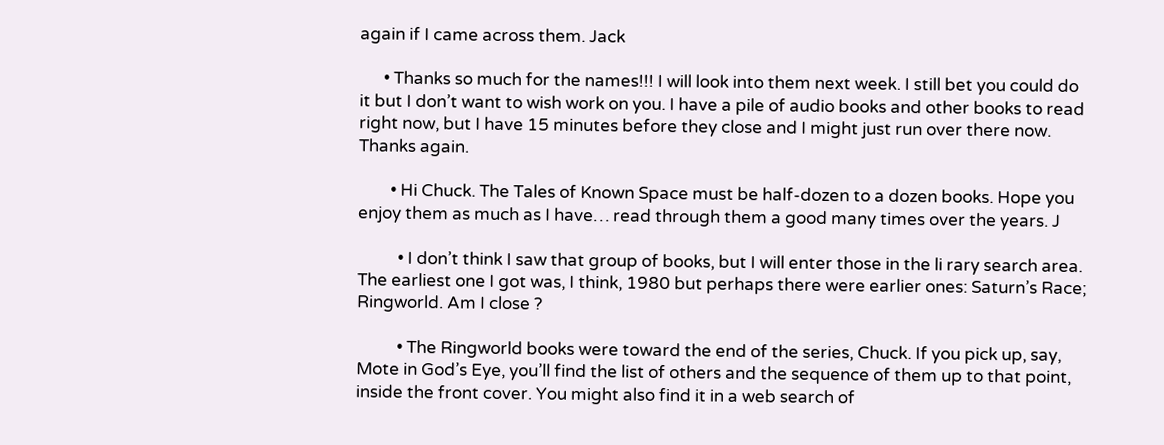again if I came across them. Jack

      • Thanks so much for the names!!! I will look into them next week. I still bet you could do it but I don’t want to wish work on you. I have a pile of audio books and other books to read right now, but I have 15 minutes before they close and I might just run over there now. Thanks again.

        • Hi Chuck. The Tales of Known Space must be half-dozen to a dozen books. Hope you enjoy them as much as I have… read through them a good many times over the years. J

          • I don’t think I saw that group of books, but I will enter those in the li rary search area. The earliest one I got was, I think, 1980 but perhaps there were earlier ones: Saturn’s Race; Ringworld. Am I close ?

          • The Ringworld books were toward the end of the series, Chuck. If you pick up, say, Mote in God’s Eye, you’ll find the list of others and the sequence of them up to that point, inside the front cover. You might also find it in a web search of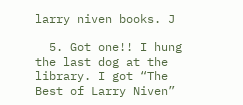larry niven books. J

  5. Got one!! I hung the last dog at the library. I got “The Best of Larry Niven”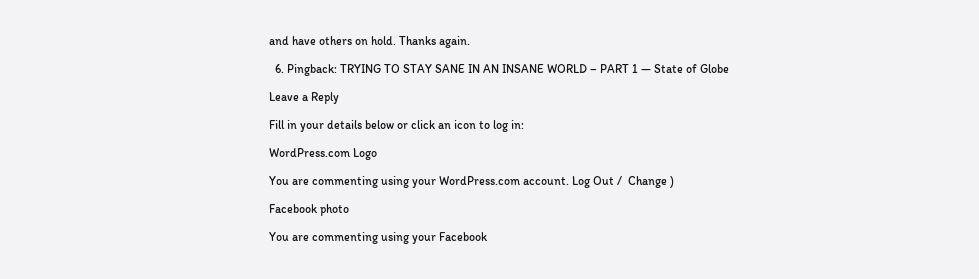and have others on hold. Thanks again.

  6. Pingback: TRYING TO STAY SANE IN AN INSANE WORLD – PART 1 — State of Globe

Leave a Reply

Fill in your details below or click an icon to log in:

WordPress.com Logo

You are commenting using your WordPress.com account. Log Out /  Change )

Facebook photo

You are commenting using your Facebook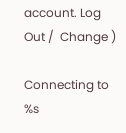account. Log Out /  Change )

Connecting to %s